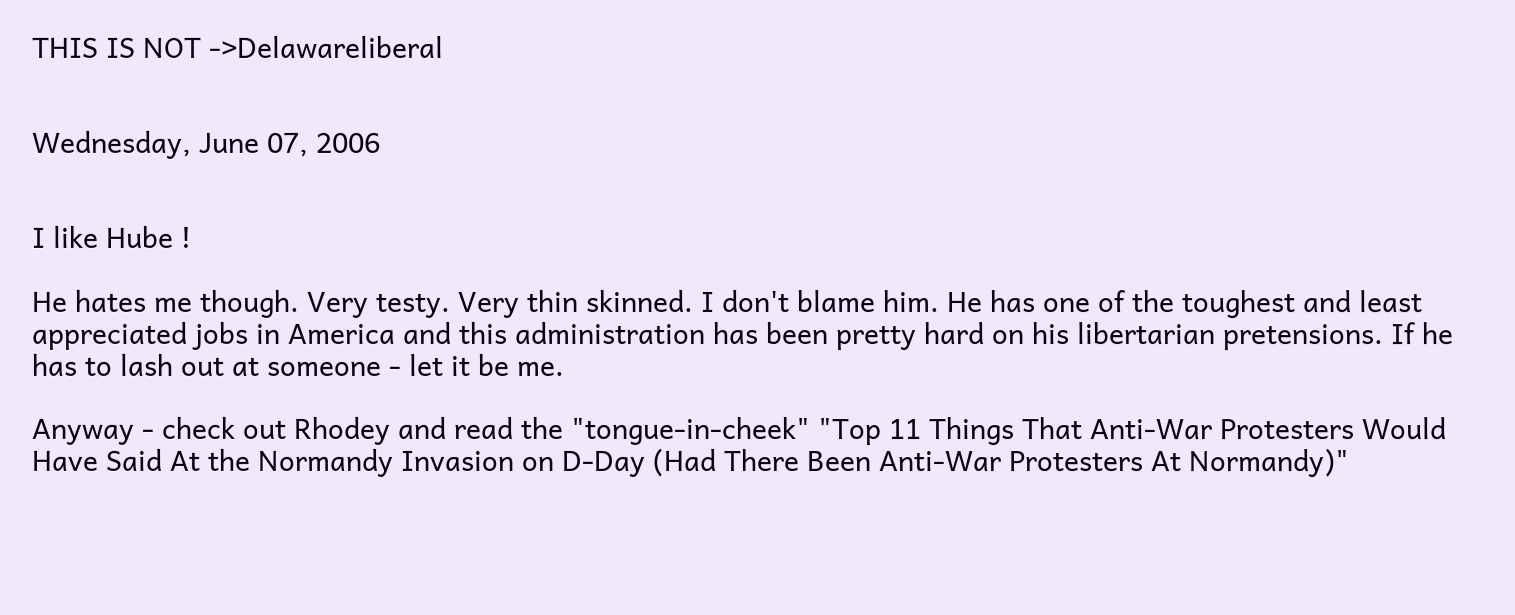THIS IS NOT ->Delawareliberal


Wednesday, June 07, 2006


I like Hube !

He hates me though. Very testy. Very thin skinned. I don't blame him. He has one of the toughest and least appreciated jobs in America and this administration has been pretty hard on his libertarian pretensions. If he has to lash out at someone - let it be me.

Anyway - check out Rhodey and read the "tongue-in-cheek" "Top 11 Things That Anti-War Protesters Would Have Said At the Normandy Invasion on D-Day (Had There Been Anti-War Protesters At Normandy)"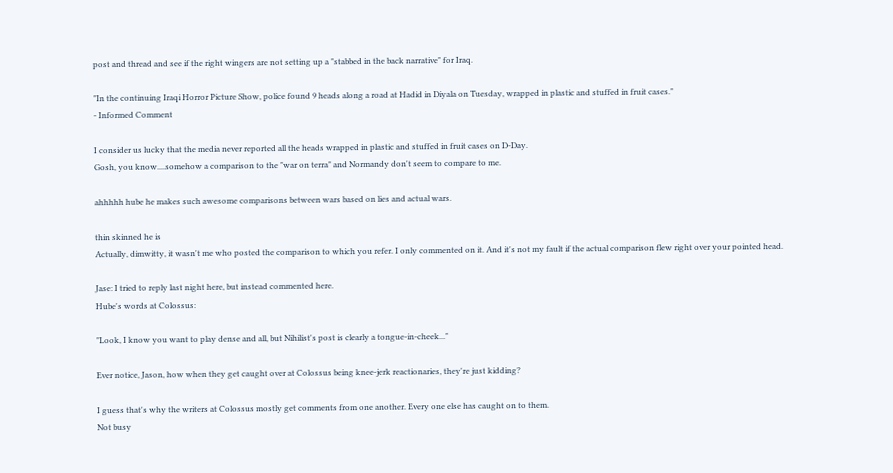post and thread and see if the right wingers are not setting up a "stabbed in the back narrative" for Iraq.

"In the continuing Iraqi Horror Picture Show, police found 9 heads along a road at Hadid in Diyala on Tuesday, wrapped in plastic and stuffed in fruit cases."
- Informed Comment

I consider us lucky that the media never reported all the heads wrapped in plastic and stuffed in fruit cases on D-Day.
Gosh, you know....somehow a comparison to the "war on terra" and Normandy don't seem to compare to me.

ahhhhh hube he makes such awesome comparisons between wars based on lies and actual wars.

thin skinned he is
Actually, dimwitty, it wasn't me who posted the comparison to which you refer. I only commented on it. And it's not my fault if the actual comparison flew right over your pointed head.

Jase: I tried to reply last night here, but instead commented here.
Hube's words at Colossus:

"Look, I know you want to play dense and all, but Nihilist's post is clearly a tongue-in-cheek..."

Ever notice, Jason, how when they get caught over at Colossus being knee-jerk reactionaries, they're just kidding?

I guess that's why the writers at Colossus mostly get comments from one another. Every one else has caught on to them.
Not busy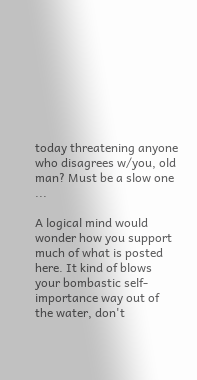today threatening anyone who disagrees w/you, old man? Must be a slow one ...

A logical mind would wonder how you support much of what is posted here. It kind of blows your bombastic self-importance way out of the water, don't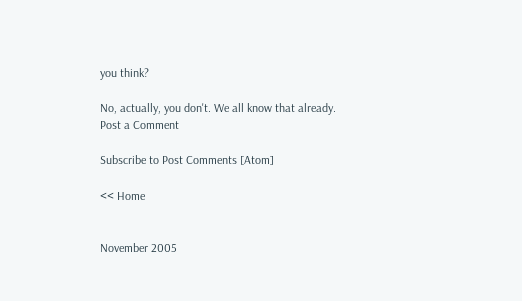you think?

No, actually, you don't. We all know that already.
Post a Comment

Subscribe to Post Comments [Atom]

<< Home


November 2005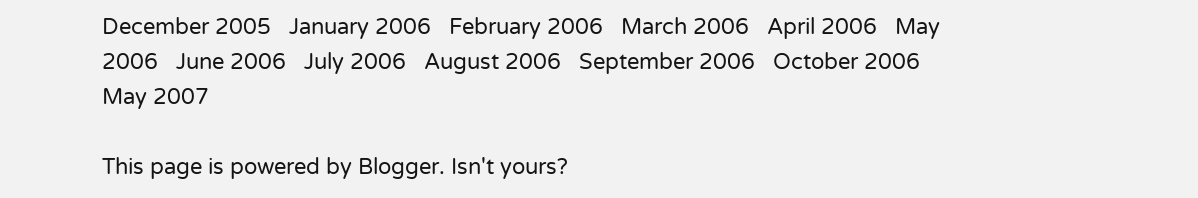December 2005   January 2006   February 2006   March 2006   April 2006   May 2006   June 2006   July 2006   August 2006   September 2006   October 2006   May 2007

This page is powered by Blogger. Isn't yours?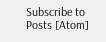Subscribe to Posts [Atom]